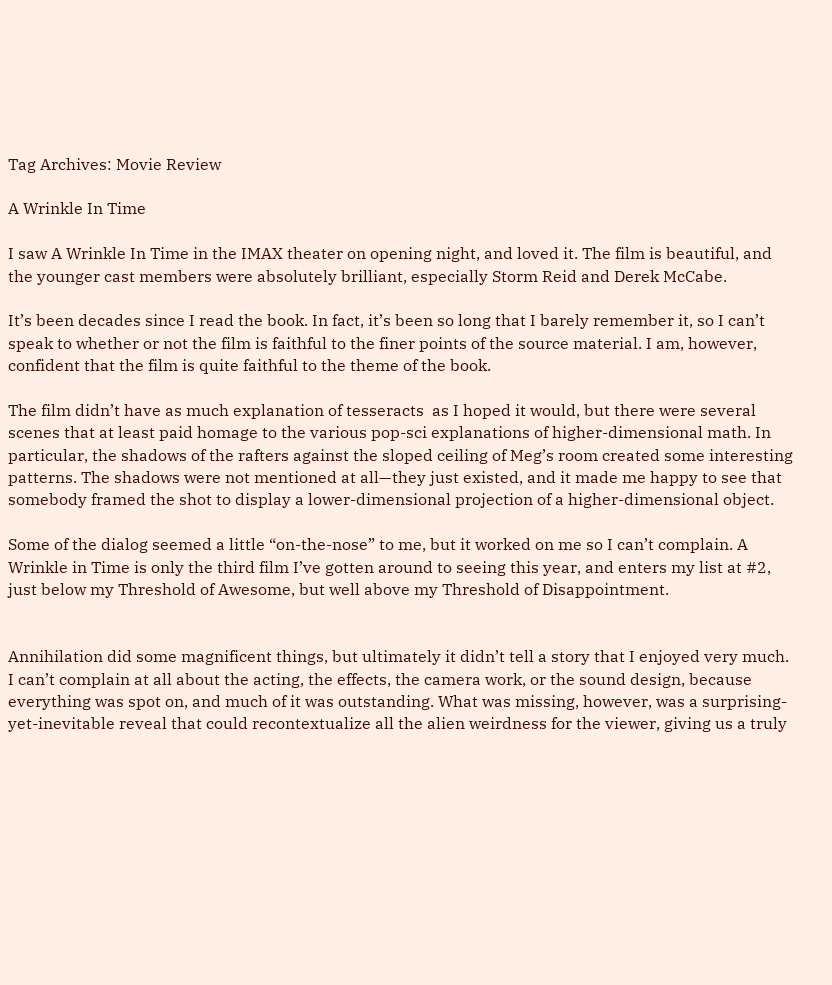Tag Archives: Movie Review

A Wrinkle In Time

I saw A Wrinkle In Time in the IMAX theater on opening night, and loved it. The film is beautiful, and the younger cast members were absolutely brilliant, especially Storm Reid and Derek McCabe.

It’s been decades since I read the book. In fact, it’s been so long that I barely remember it, so I can’t speak to whether or not the film is faithful to the finer points of the source material. I am, however, confident that the film is quite faithful to the theme of the book.

The film didn’t have as much explanation of tesseracts  as I hoped it would, but there were several scenes that at least paid homage to the various pop-sci explanations of higher-dimensional math. In particular, the shadows of the rafters against the sloped ceiling of Meg’s room created some interesting patterns. The shadows were not mentioned at all—they just existed, and it made me happy to see that somebody framed the shot to display a lower-dimensional projection of a higher-dimensional object.

Some of the dialog seemed a little “on-the-nose” to me, but it worked on me so I can’t complain. A Wrinkle in Time is only the third film I’ve gotten around to seeing this year, and enters my list at #2, just below my Threshold of Awesome, but well above my Threshold of Disappointment.


Annihilation did some magnificent things, but ultimately it didn’t tell a story that I enjoyed very much. I can’t complain at all about the acting, the effects, the camera work, or the sound design, because everything was spot on, and much of it was outstanding. What was missing, however, was a surprising-yet-inevitable reveal that could recontextualize all the alien weirdness for the viewer, giving us a truly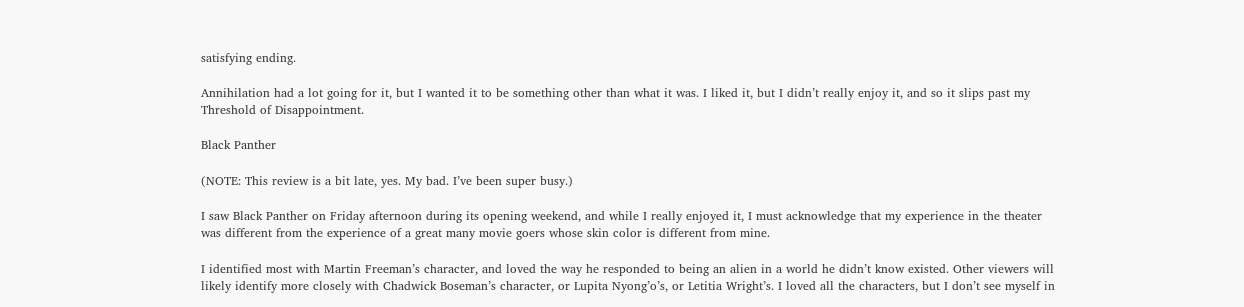satisfying ending.

Annihilation had a lot going for it, but I wanted it to be something other than what it was. I liked it, but I didn’t really enjoy it, and so it slips past my Threshold of Disappointment.

Black Panther

(NOTE: This review is a bit late, yes. My bad. I’ve been super busy.)

I saw Black Panther on Friday afternoon during its opening weekend, and while I really enjoyed it, I must acknowledge that my experience in the theater was different from the experience of a great many movie goers whose skin color is different from mine.

I identified most with Martin Freeman’s character, and loved the way he responded to being an alien in a world he didn’t know existed. Other viewers will likely identify more closely with Chadwick Boseman’s character, or Lupita Nyong’o’s, or Letitia Wright’s. I loved all the characters, but I don’t see myself in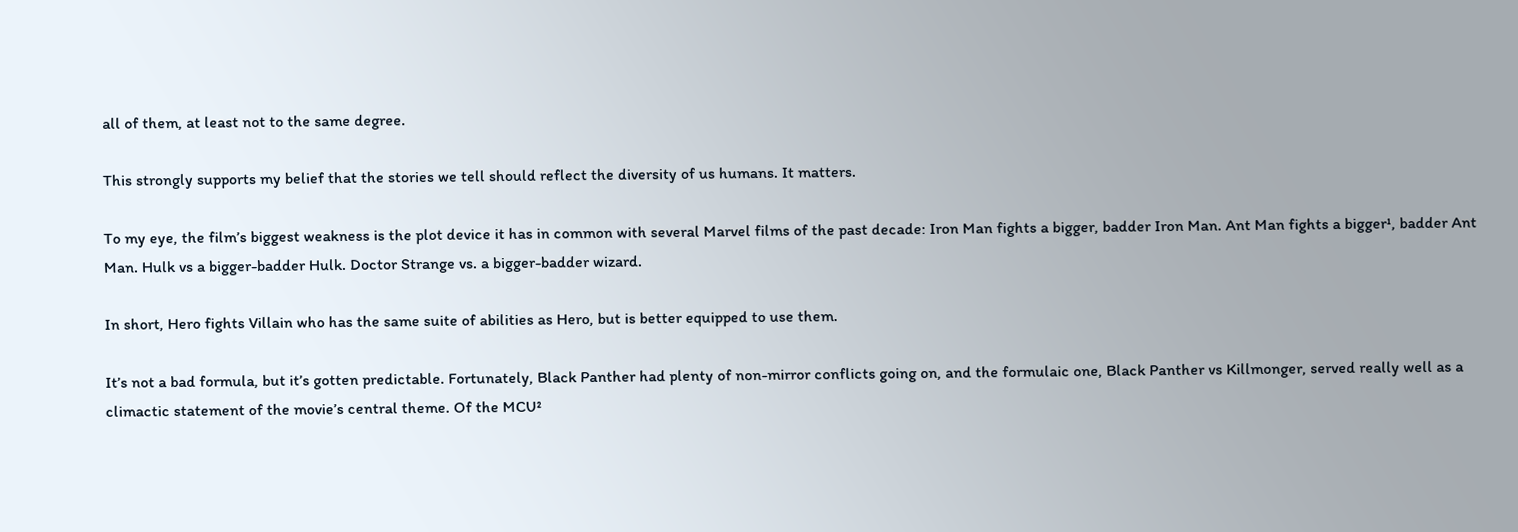all of them, at least not to the same degree.

This strongly supports my belief that the stories we tell should reflect the diversity of us humans. It matters.

To my eye, the film’s biggest weakness is the plot device it has in common with several Marvel films of the past decade: Iron Man fights a bigger, badder Iron Man. Ant Man fights a bigger¹, badder Ant Man. Hulk vs a bigger-badder Hulk. Doctor Strange vs. a bigger-badder wizard.

In short, Hero fights Villain who has the same suite of abilities as Hero, but is better equipped to use them.

It’s not a bad formula, but it’s gotten predictable. Fortunately, Black Panther had plenty of non-mirror conflicts going on, and the formulaic one, Black Panther vs Killmonger, served really well as a climactic statement of the movie’s central theme. Of the MCU²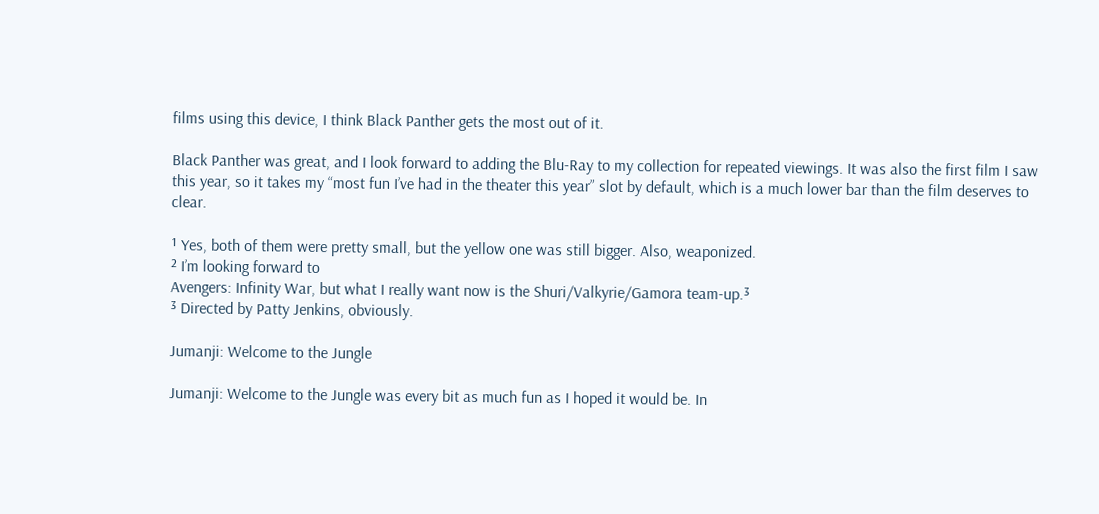films using this device, I think Black Panther gets the most out of it.

Black Panther was great, and I look forward to adding the Blu-Ray to my collection for repeated viewings. It was also the first film I saw this year, so it takes my “most fun I’ve had in the theater this year” slot by default, which is a much lower bar than the film deserves to clear.

¹ Yes, both of them were pretty small, but the yellow one was still bigger. Also, weaponized.
² I’m looking forward to
Avengers: Infinity War, but what I really want now is the Shuri/Valkyrie/Gamora team-up.³
³ Directed by Patty Jenkins, obviously.

Jumanji: Welcome to the Jungle

Jumanji: Welcome to the Jungle was every bit as much fun as I hoped it would be. In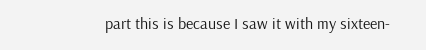part this is because I saw it with my sixteen-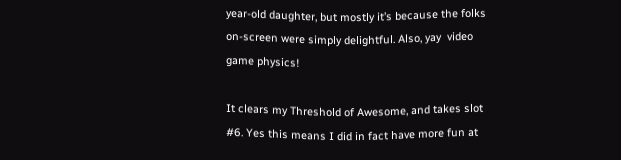year-old daughter, but mostly it’s because the folks on-screen were simply delightful. Also, yay  video game physics!

It clears my Threshold of Awesome, and takes slot #6. Yes this means I did in fact have more fun at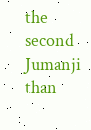the second Jumanji  than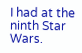I had at the ninth Star Wars.